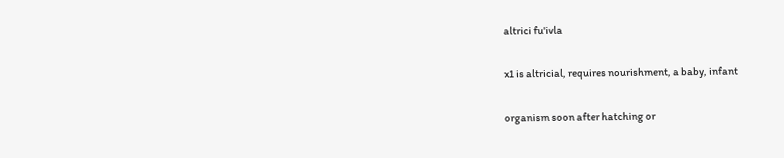altrici fu'ivla

x1 is altricial, requires nourishment, a baby, infant

organism soon after hatching or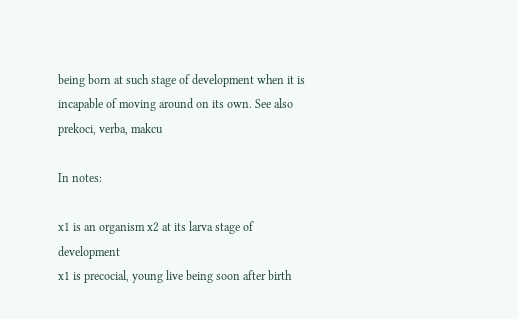being born at such stage of development when it is incapable of moving around on its own. See also prekoci, verba, makcu

In notes:

x1 is an organism x2 at its larva stage of development
x1 is precocial, young live being soon after birth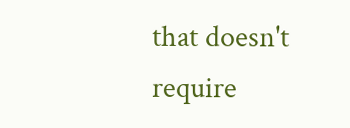that doesn't require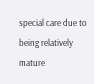special care due to being relatively mature